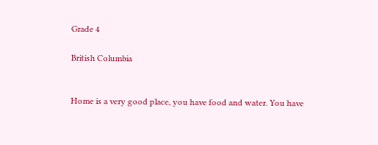Grade 4

British Columbia


Home is a very good place, you have food and water. You have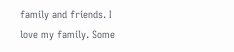family and friends. I love my family. Some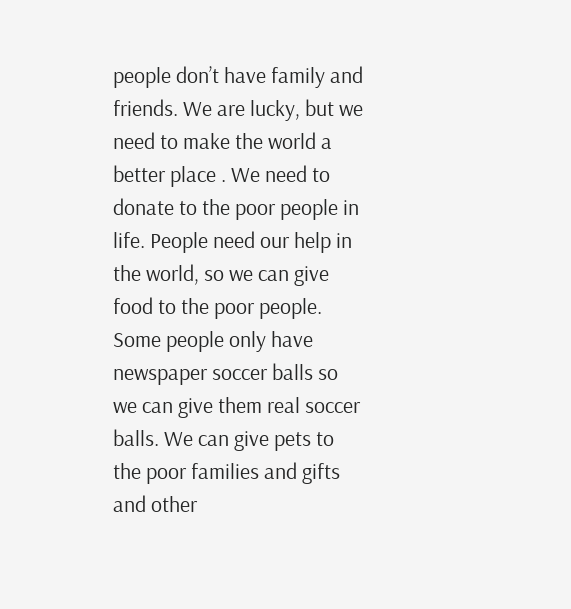people don’t have family and friends. We are lucky, but we need to make the world a better place . We need to donate to the poor people in life. People need our help in the world, so we can give food to the poor people. Some people only have newspaper soccer balls so we can give them real soccer balls. We can give pets to the poor families and gifts and other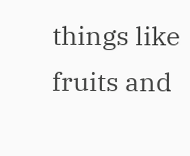things like fruits and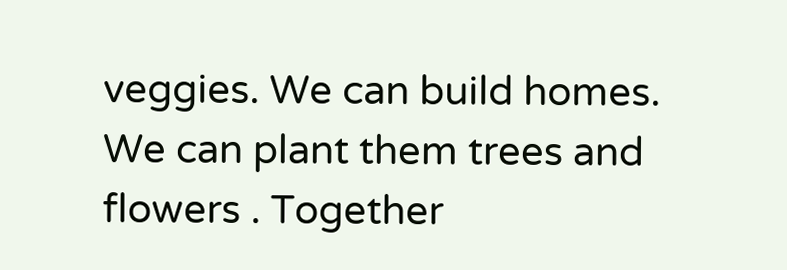veggies. We can build homes. We can plant them trees and flowers . Together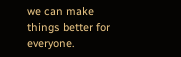we can make things better for everyone.